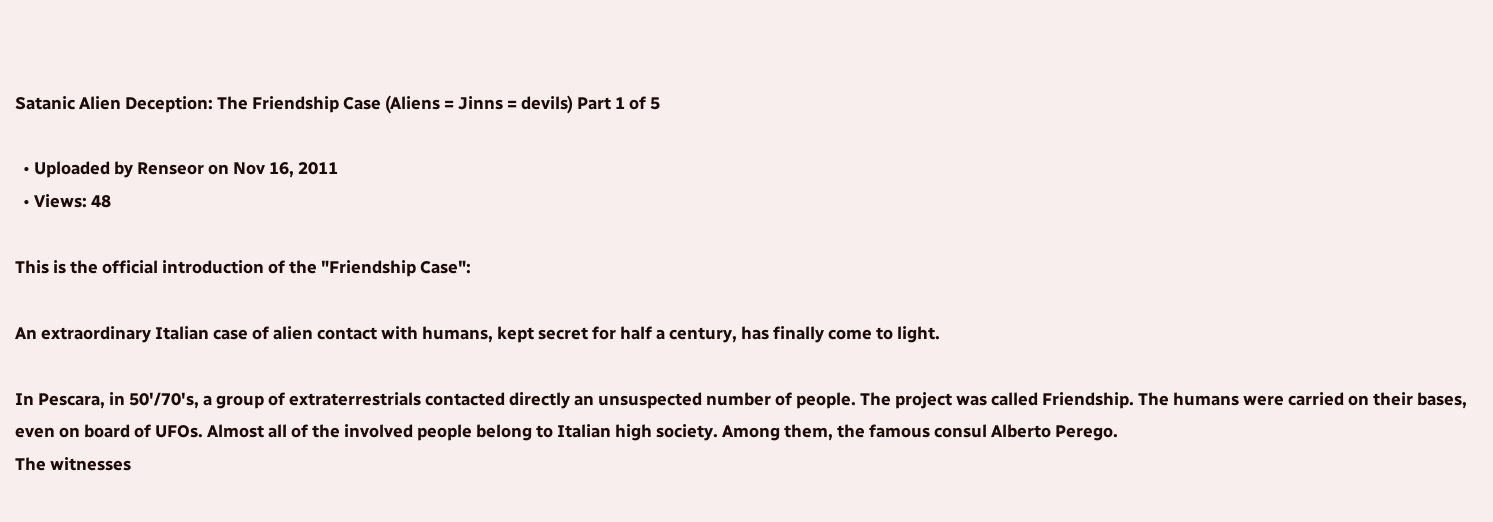Satanic Alien Deception: The Friendship Case (Aliens = Jinns = devils) Part 1 of 5

  • Uploaded by Renseor on Nov 16, 2011
  • Views: 48

This is the official introduction of the "Friendship Case":

An extraordinary Italian case of alien contact with humans, kept secret for half a century, has finally come to light.

In Pescara, in 50'/70's, a group of extraterrestrials contacted directly an unsuspected number of people. The project was called Friendship. The humans were carried on their bases, even on board of UFOs. Almost all of the involved people belong to Italian high society. Among them, the famous consul Alberto Perego.
The witnesses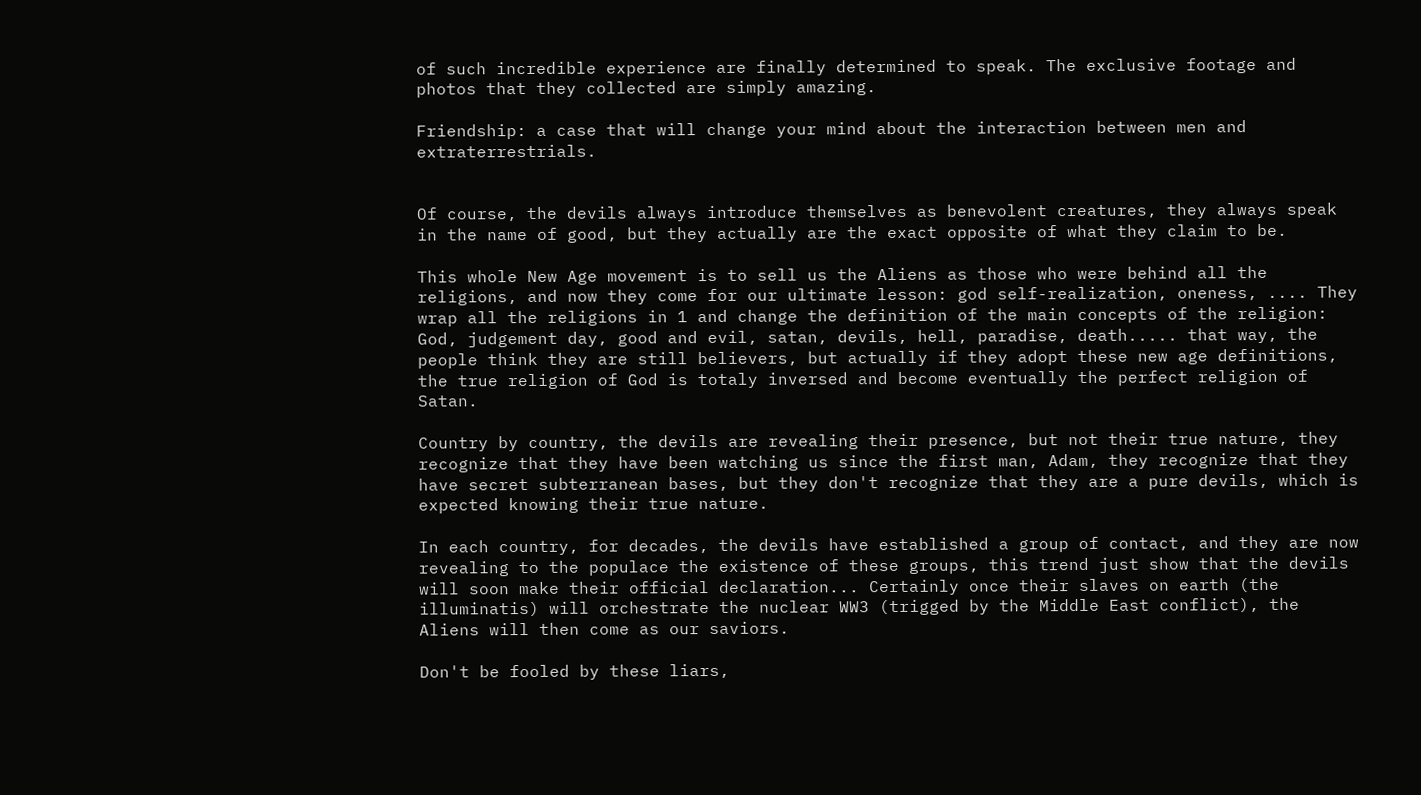of such incredible experience are finally determined to speak. The exclusive footage and photos that they collected are simply amazing.

Friendship: a case that will change your mind about the interaction between men and extraterrestrials.


Of course, the devils always introduce themselves as benevolent creatures, they always speak in the name of good, but they actually are the exact opposite of what they claim to be.

This whole New Age movement is to sell us the Aliens as those who were behind all the religions, and now they come for our ultimate lesson: god self-realization, oneness, .... They wrap all the religions in 1 and change the definition of the main concepts of the religion: God, judgement day, good and evil, satan, devils, hell, paradise, death..... that way, the people think they are still believers, but actually if they adopt these new age definitions, the true religion of God is totaly inversed and become eventually the perfect religion of Satan.

Country by country, the devils are revealing their presence, but not their true nature, they recognize that they have been watching us since the first man, Adam, they recognize that they have secret subterranean bases, but they don't recognize that they are a pure devils, which is expected knowing their true nature.

In each country, for decades, the devils have established a group of contact, and they are now revealing to the populace the existence of these groups, this trend just show that the devils will soon make their official declaration... Certainly once their slaves on earth (the illuminatis) will orchestrate the nuclear WW3 (trigged by the Middle East conflict), the Aliens will then come as our saviors.

Don't be fooled by these liars,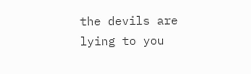the devils are lying to you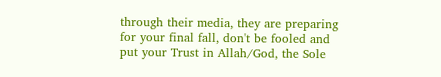through their media, they are preparing for your final fall, don't be fooled and put your Trust in Allah/God, the Sole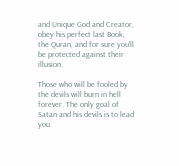and Unique God and Creator, obey his perfect last Book, the Quran, and for sure you'll be protected against their illusion.

Those who will be fooled by the devils will burn in hell forever. The only goal of Satan and his devils is to lead you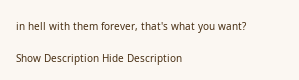in hell with them forever, that's what you want?

Show Description Hide Description